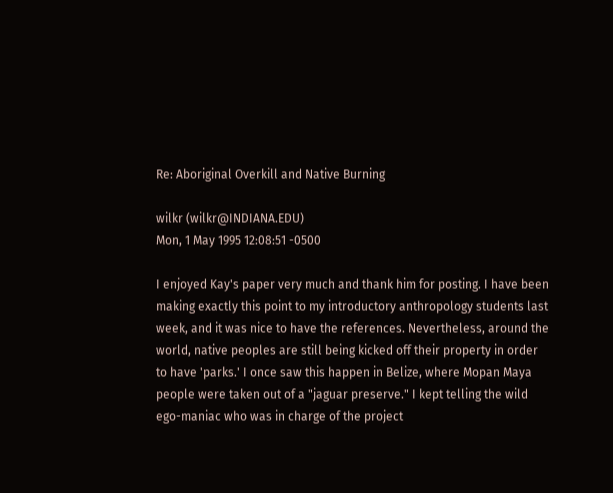Re: Aboriginal Overkill and Native Burning

wilkr (wilkr@INDIANA.EDU)
Mon, 1 May 1995 12:08:51 -0500

I enjoyed Kay's paper very much and thank him for posting. I have been
making exactly this point to my introductory anthropology students last
week, and it was nice to have the references. Nevertheless, around the
world, native peoples are still being kicked off their property in order
to have 'parks.' I once saw this happen in Belize, where Mopan Maya
people were taken out of a "jaguar preserve." I kept telling the wild
ego-maniac who was in charge of the project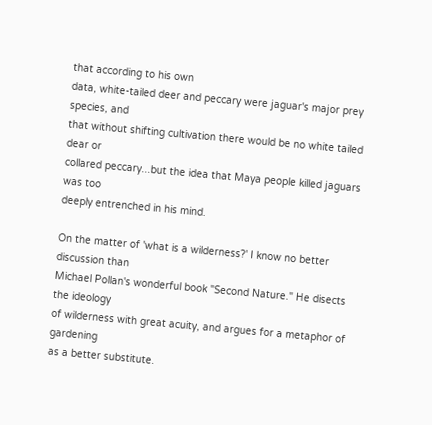that according to his own
data, white-tailed deer and peccary were jaguar's major prey species, and
that without shifting cultivation there would be no white tailed dear or
collared peccary...but the idea that Maya people killed jaguars was too
deeply entrenched in his mind.

On the matter of 'what is a wilderness?' I know no better discussion than
Michael Pollan's wonderful book "Second Nature." He disects the ideology
of wilderness with great acuity, and argues for a metaphor of gardening
as a better substitute.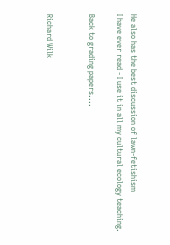He also has the best discussion of lawn-fetishism
I have ever read - I use it in all my cultural ecology teaching.

Back to grading papers....


Richard Wilk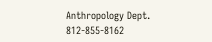Anthropology Dept.
812-855-8162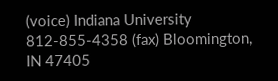(voice) Indiana University
812-855-4358 (fax) Bloomington, IN 47405